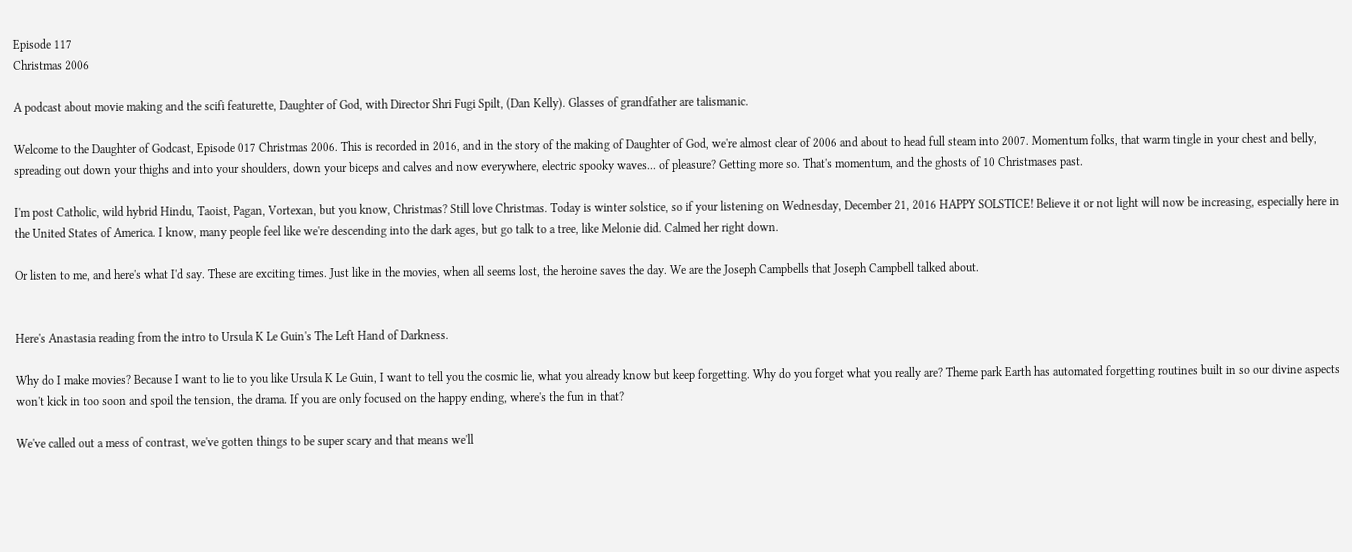Episode 117
Christmas 2006

A podcast about movie making and the scifi featurette, Daughter of God, with Director Shri Fugi Spilt, (Dan Kelly). Glasses of grandfather are talismanic.

Welcome to the Daughter of Godcast, Episode 017 Christmas 2006. This is recorded in 2016, and in the story of the making of Daughter of God, we're almost clear of 2006 and about to head full steam into 2007. Momentum folks, that warm tingle in your chest and belly, spreading out down your thighs and into your shoulders, down your biceps and calves and now everywhere, electric spooky waves... of pleasure? Getting more so. That's momentum, and the ghosts of 10 Christmases past.

I'm post Catholic, wild hybrid Hindu, Taoist, Pagan, Vortexan, but you know, Christmas? Still love Christmas. Today is winter solstice, so if your listening on Wednesday, December 21, 2016 HAPPY SOLSTICE! Believe it or not light will now be increasing, especially here in the United States of America. I know, many people feel like we're descending into the dark ages, but go talk to a tree, like Melonie did. Calmed her right down.

Or listen to me, and here's what I'd say. These are exciting times. Just like in the movies, when all seems lost, the heroine saves the day. We are the Joseph Campbells that Joseph Campbell talked about.


Here's Anastasia reading from the intro to Ursula K Le Guin's The Left Hand of Darkness.

Why do I make movies? Because I want to lie to you like Ursula K Le Guin, I want to tell you the cosmic lie, what you already know but keep forgetting. Why do you forget what you really are? Theme park Earth has automated forgetting routines built in so our divine aspects won't kick in too soon and spoil the tension, the drama. If you are only focused on the happy ending, where's the fun in that?

We've called out a mess of contrast, we've gotten things to be super scary and that means we'll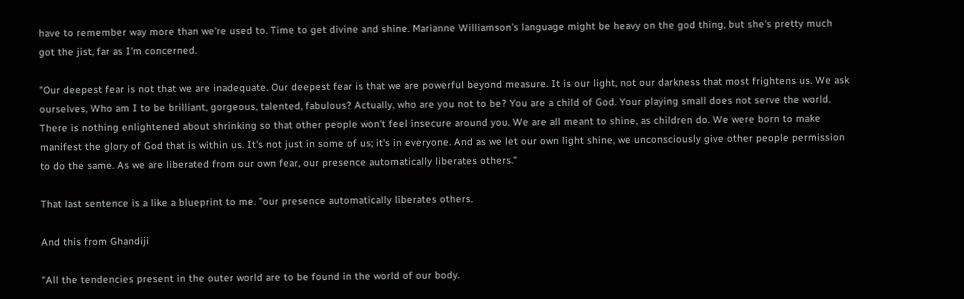have to remember way more than we're used to. Time to get divine and shine. Marianne Williamson's language might be heavy on the god thing, but she's pretty much got the jist, far as I'm concerned.

"Our deepest fear is not that we are inadequate. Our deepest fear is that we are powerful beyond measure. It is our light, not our darkness that most frightens us. We ask ourselves, Who am I to be brilliant, gorgeous, talented, fabulous? Actually, who are you not to be? You are a child of God. Your playing small does not serve the world. There is nothing enlightened about shrinking so that other people won't feel insecure around you. We are all meant to shine, as children do. We were born to make manifest the glory of God that is within us. It's not just in some of us; it's in everyone. And as we let our own light shine, we unconsciously give other people permission to do the same. As we are liberated from our own fear, our presence automatically liberates others."

That last sentence is a like a blueprint to me. "our presence automatically liberates others.

And this from Ghandiji

"All the tendencies present in the outer world are to be found in the world of our body.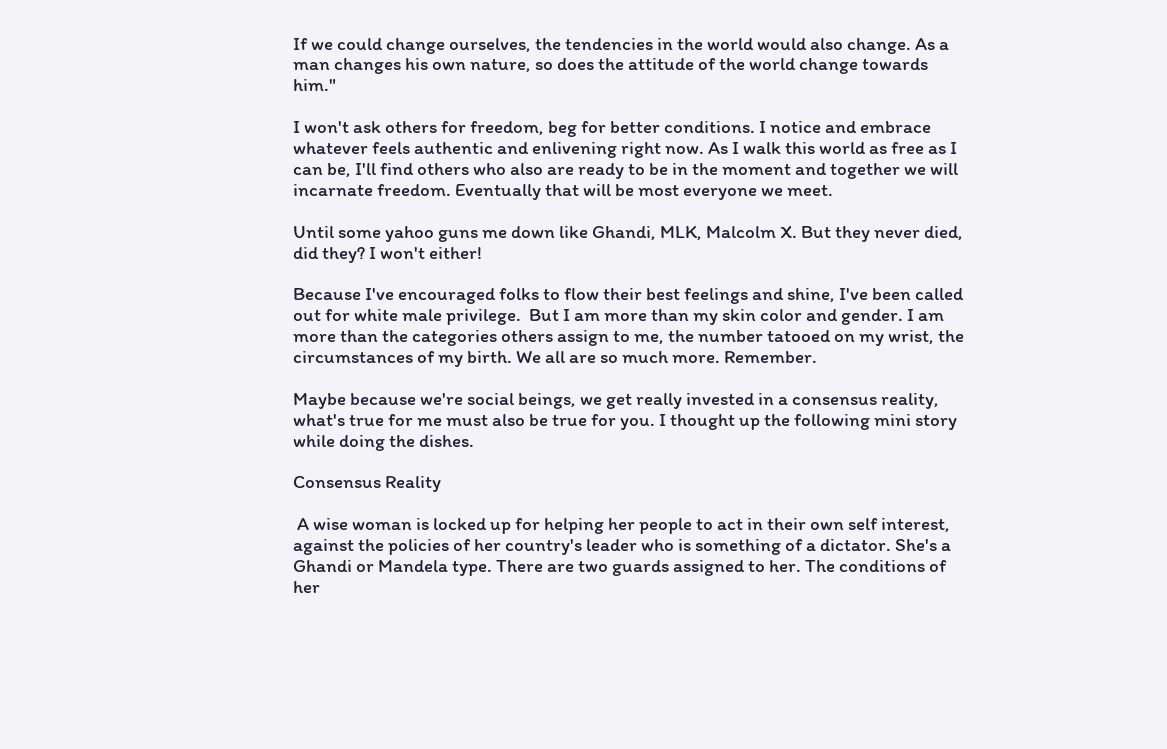If we could change ourselves, the tendencies in the world would also change. As a man changes his own nature, so does the attitude of the world change towards him."

I won't ask others for freedom, beg for better conditions. I notice and embrace whatever feels authentic and enlivening right now. As I walk this world as free as I can be, I'll find others who also are ready to be in the moment and together we will incarnate freedom. Eventually that will be most everyone we meet.

Until some yahoo guns me down like Ghandi, MLK, Malcolm X. But they never died, did they? I won't either!

Because I've encouraged folks to flow their best feelings and shine, I've been called out for white male privilege.  But I am more than my skin color and gender. I am more than the categories others assign to me, the number tatooed on my wrist, the circumstances of my birth. We all are so much more. Remember.

Maybe because we're social beings, we get really invested in a consensus reality, what's true for me must also be true for you. I thought up the following mini story while doing the dishes.

Consensus Reality

 A wise woman is locked up for helping her people to act in their own self interest, against the policies of her country's leader who is something of a dictator. She's a Ghandi or Mandela type. There are two guards assigned to her. The conditions of her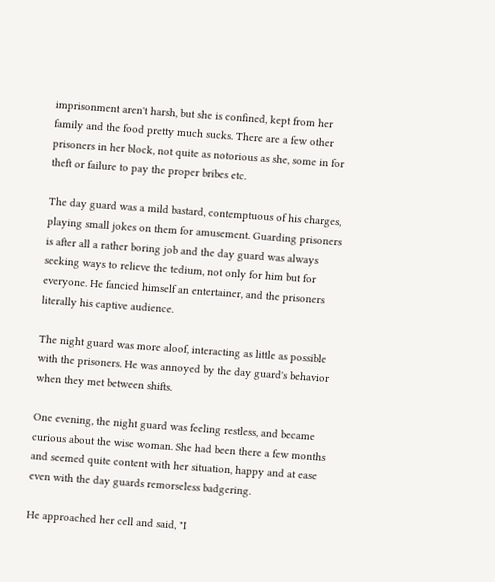imprisonment aren't harsh, but she is confined, kept from her family and the food pretty much sucks. There are a few other prisoners in her block, not quite as notorious as she, some in for theft or failure to pay the proper bribes etc.

The day guard was a mild bastard, contemptuous of his charges, playing small jokes on them for amusement. Guarding prisoners is after all a rather boring job and the day guard was always seeking ways to relieve the tedium, not only for him but for everyone. He fancied himself an entertainer, and the prisoners literally his captive audience.

The night guard was more aloof, interacting as little as possible with the prisoners. He was annoyed by the day guard's behavior when they met between shifts.

One evening, the night guard was feeling restless, and became curious about the wise woman. She had been there a few months and seemed quite content with her situation, happy and at ease even with the day guards remorseless badgering.

He approached her cell and said, "I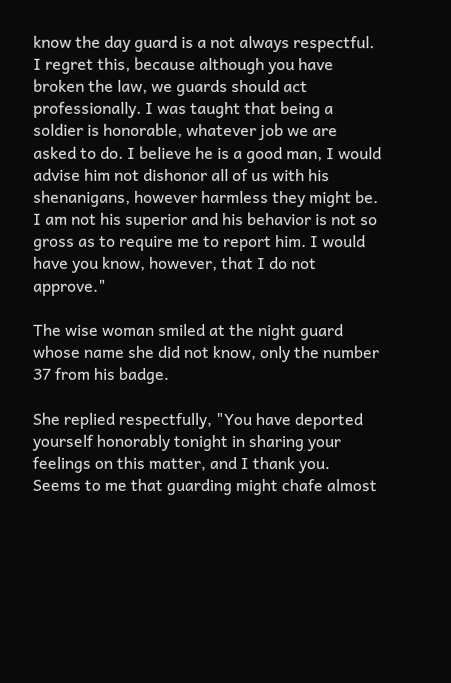know the day guard is a not always respectful. I regret this, because although you have broken the law, we guards should act professionally. I was taught that being a soldier is honorable, whatever job we are asked to do. I believe he is a good man, I would advise him not dishonor all of us with his shenanigans, however harmless they might be. I am not his superior and his behavior is not so gross as to require me to report him. I would have you know, however, that I do not approve."

The wise woman smiled at the night guard whose name she did not know, only the number 37 from his badge.

She replied respectfully, "You have deported yourself honorably tonight in sharing your feelings on this matter, and I thank you. Seems to me that guarding might chafe almost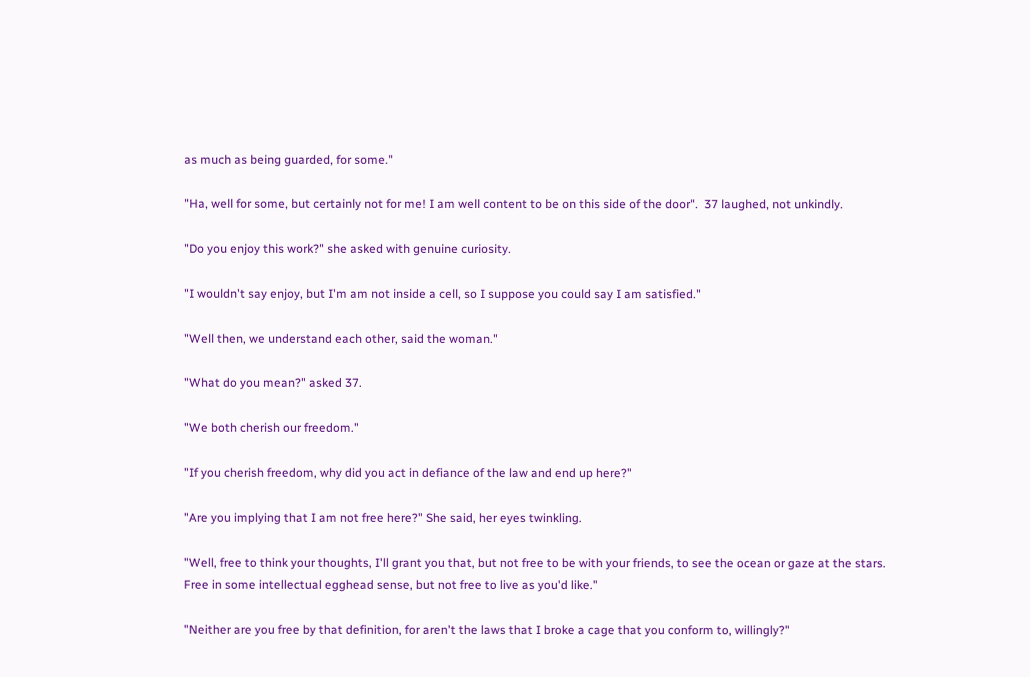as much as being guarded, for some."

"Ha, well for some, but certainly not for me! I am well content to be on this side of the door".  37 laughed, not unkindly.

"Do you enjoy this work?" she asked with genuine curiosity.

"I wouldn't say enjoy, but I'm am not inside a cell, so I suppose you could say I am satisfied."

"Well then, we understand each other, said the woman."

"What do you mean?" asked 37.

"We both cherish our freedom."

"If you cherish freedom, why did you act in defiance of the law and end up here?"

"Are you implying that I am not free here?" She said, her eyes twinkling.

"Well, free to think your thoughts, I'll grant you that, but not free to be with your friends, to see the ocean or gaze at the stars. Free in some intellectual egghead sense, but not free to live as you'd like."

"Neither are you free by that definition, for aren't the laws that I broke a cage that you conform to, willingly?"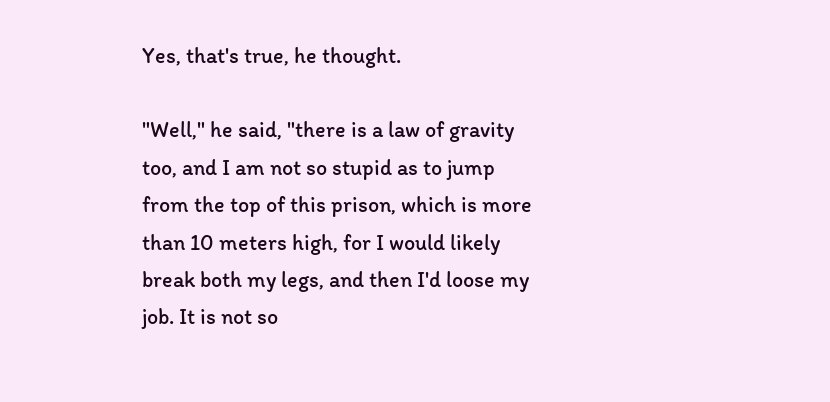Yes, that's true, he thought.

"Well," he said, "there is a law of gravity too, and I am not so stupid as to jump from the top of this prison, which is more than 10 meters high, for I would likely break both my legs, and then I'd loose my job. It is not so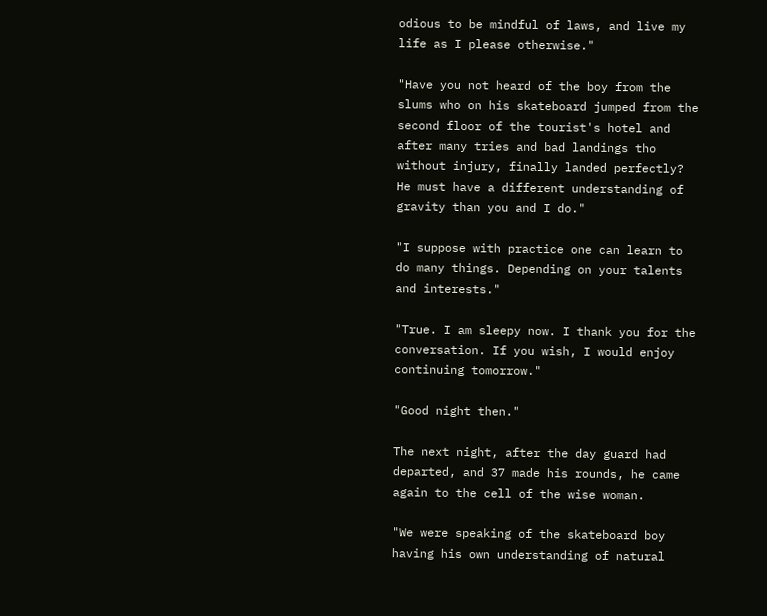odious to be mindful of laws, and live my life as I please otherwise."

"Have you not heard of the boy from the slums who on his skateboard jumped from the second floor of the tourist's hotel and after many tries and bad landings tho without injury, finally landed perfectly? He must have a different understanding of gravity than you and I do."

"I suppose with practice one can learn to do many things. Depending on your talents and interests."

"True. I am sleepy now. I thank you for the conversation. If you wish, I would enjoy continuing tomorrow."

"Good night then."

The next night, after the day guard had departed, and 37 made his rounds, he came again to the cell of the wise woman.

"We were speaking of the skateboard boy having his own understanding of natural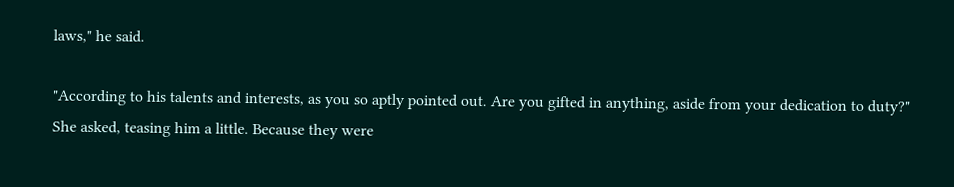laws," he said.

"According to his talents and interests, as you so aptly pointed out. Are you gifted in anything, aside from your dedication to duty?" She asked, teasing him a little. Because they were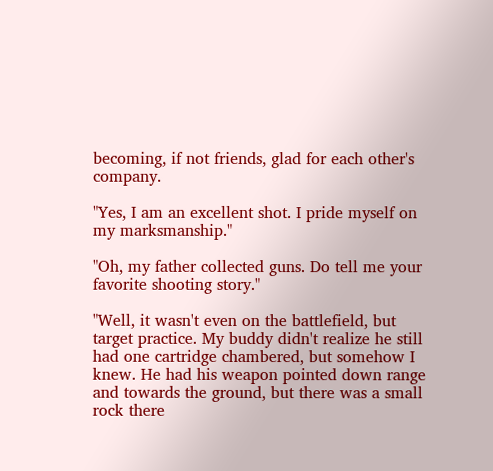becoming, if not friends, glad for each other's company.

"Yes, I am an excellent shot. I pride myself on my marksmanship."

"Oh, my father collected guns. Do tell me your favorite shooting story."

"Well, it wasn't even on the battlefield, but target practice. My buddy didn't realize he still had one cartridge chambered, but somehow I knew. He had his weapon pointed down range and towards the ground, but there was a small rock there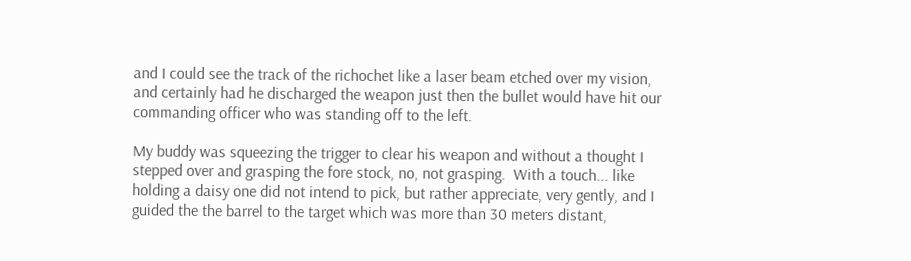and I could see the track of the richochet like a laser beam etched over my vision, and certainly had he discharged the weapon just then the bullet would have hit our commanding officer who was standing off to the left.

My buddy was squeezing the trigger to clear his weapon and without a thought I stepped over and grasping the fore stock, no, not grasping.  With a touch... like holding a daisy one did not intend to pick, but rather appreciate, very gently, and I guided the the barrel to the target which was more than 30 meters distant,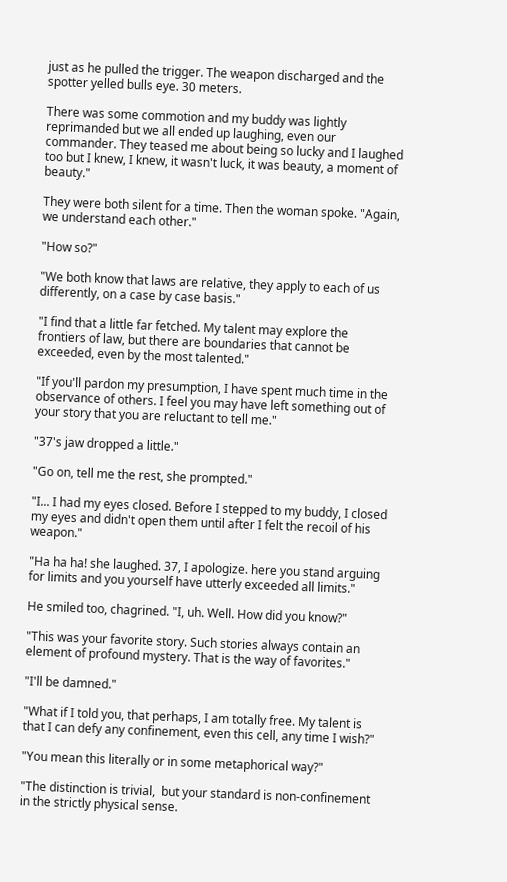just as he pulled the trigger. The weapon discharged and the spotter yelled bulls eye. 30 meters.

There was some commotion and my buddy was lightly reprimanded but we all ended up laughing, even our commander. They teased me about being so lucky and I laughed too but I knew, I knew, it wasn't luck, it was beauty, a moment of beauty."

They were both silent for a time. Then the woman spoke. "Again, we understand each other."

"How so?"

"We both know that laws are relative, they apply to each of us differently, on a case by case basis."

"I find that a little far fetched. My talent may explore the frontiers of law, but there are boundaries that cannot be exceeded, even by the most talented."

"If you'll pardon my presumption, I have spent much time in the observance of others. I feel you may have left something out of your story that you are reluctant to tell me."

"37's jaw dropped a little."

"Go on, tell me the rest, she prompted."

"I... I had my eyes closed. Before I stepped to my buddy, I closed my eyes and didn't open them until after I felt the recoil of his weapon."

"Ha ha ha! she laughed. 37, I apologize. here you stand arguing for limits and you yourself have utterly exceeded all limits."

He smiled too, chagrined. "I, uh. Well. How did you know?"

"This was your favorite story. Such stories always contain an element of profound mystery. That is the way of favorites."

"I'll be damned."

"What if I told you, that perhaps, I am totally free. My talent is that I can defy any confinement, even this cell, any time I wish?"

"You mean this literally or in some metaphorical way?"

"The distinction is trivial,  but your standard is non-confinement in the strictly physical sense.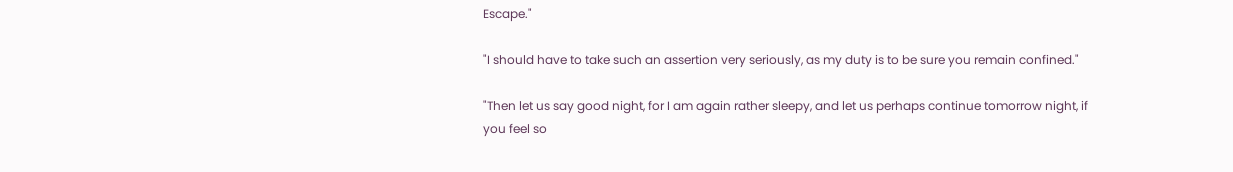Escape."

"I should have to take such an assertion very seriously, as my duty is to be sure you remain confined."

"Then let us say good night, for I am again rather sleepy, and let us perhaps continue tomorrow night, if you feel so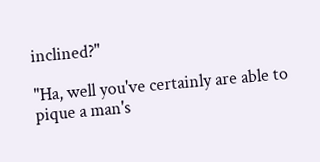inclined?"

"Ha, well you've certainly are able to pique a man's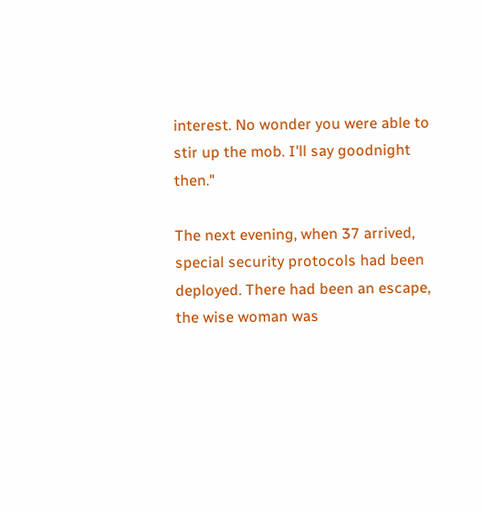interest. No wonder you were able to stir up the mob. I'll say goodnight then."

The next evening, when 37 arrived, special security protocols had been deployed. There had been an escape, the wise woman was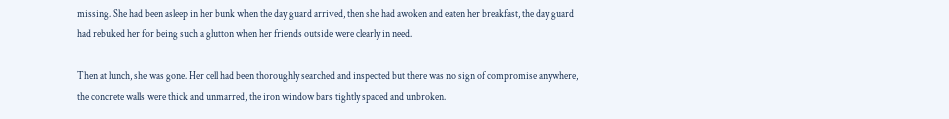missing. She had been asleep in her bunk when the day guard arrived, then she had awoken and eaten her breakfast, the day guard had rebuked her for being such a glutton when her friends outside were clearly in need.

Then at lunch, she was gone. Her cell had been thoroughly searched and inspected but there was no sign of compromise anywhere, the concrete walls were thick and unmarred, the iron window bars tightly spaced and unbroken.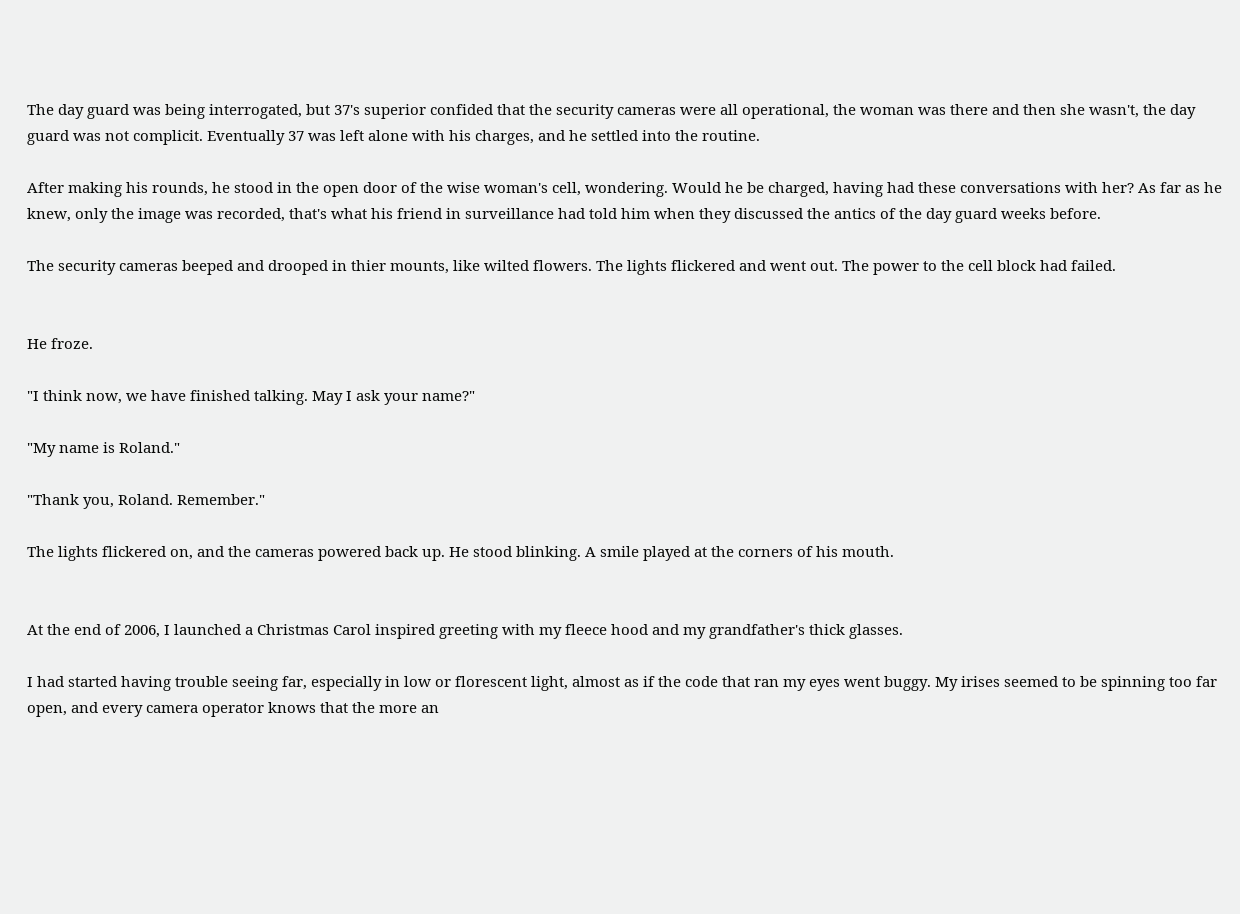The day guard was being interrogated, but 37's superior confided that the security cameras were all operational, the woman was there and then she wasn't, the day guard was not complicit. Eventually 37 was left alone with his charges, and he settled into the routine.

After making his rounds, he stood in the open door of the wise woman's cell, wondering. Would he be charged, having had these conversations with her? As far as he knew, only the image was recorded, that's what his friend in surveillance had told him when they discussed the antics of the day guard weeks before.

The security cameras beeped and drooped in thier mounts, like wilted flowers. The lights flickered and went out. The power to the cell block had failed.


He froze.

"I think now, we have finished talking. May I ask your name?"

"My name is Roland."

"Thank you, Roland. Remember."

The lights flickered on, and the cameras powered back up. He stood blinking. A smile played at the corners of his mouth.


At the end of 2006, I launched a Christmas Carol inspired greeting with my fleece hood and my grandfather's thick glasses.

I had started having trouble seeing far, especially in low or florescent light, almost as if the code that ran my eyes went buggy. My irises seemed to be spinning too far open, and every camera operator knows that the more an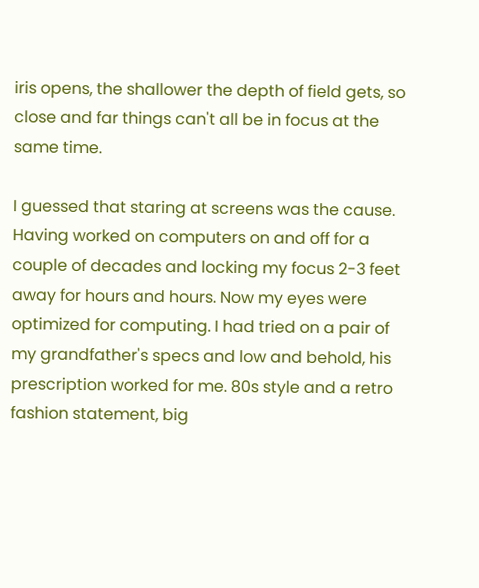iris opens, the shallower the depth of field gets, so close and far things can't all be in focus at the same time.

I guessed that staring at screens was the cause. Having worked on computers on and off for a couple of decades and locking my focus 2-3 feet away for hours and hours. Now my eyes were optimized for computing. I had tried on a pair of my grandfather's specs and low and behold, his prescription worked for me. 80s style and a retro fashion statement, big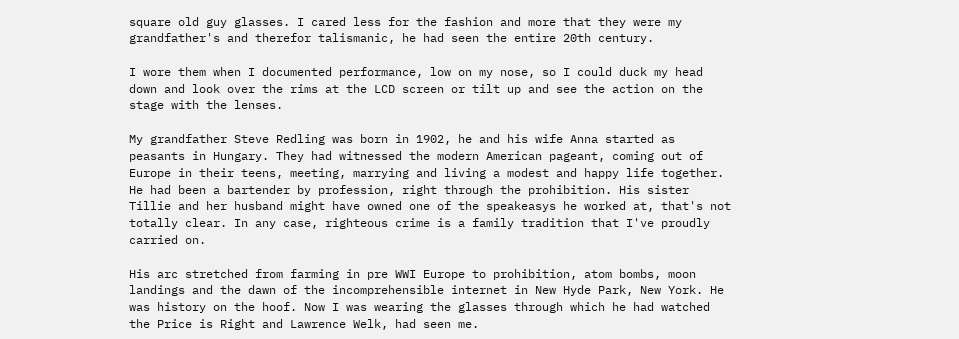square old guy glasses. I cared less for the fashion and more that they were my grandfather's and therefor talismanic, he had seen the entire 20th century.

I wore them when I documented performance, low on my nose, so I could duck my head down and look over the rims at the LCD screen or tilt up and see the action on the stage with the lenses.

My grandfather Steve Redling was born in 1902, he and his wife Anna started as peasants in Hungary. They had witnessed the modern American pageant, coming out of Europe in their teens, meeting, marrying and living a modest and happy life together. He had been a bartender by profession, right through the prohibition. His sister Tillie and her husband might have owned one of the speakeasys he worked at, that's not totally clear. In any case, righteous crime is a family tradition that I've proudly carried on.

His arc stretched from farming in pre WWI Europe to prohibition, atom bombs, moon landings and the dawn of the incomprehensible internet in New Hyde Park, New York. He was history on the hoof. Now I was wearing the glasses through which he had watched the Price is Right and Lawrence Welk, had seen me.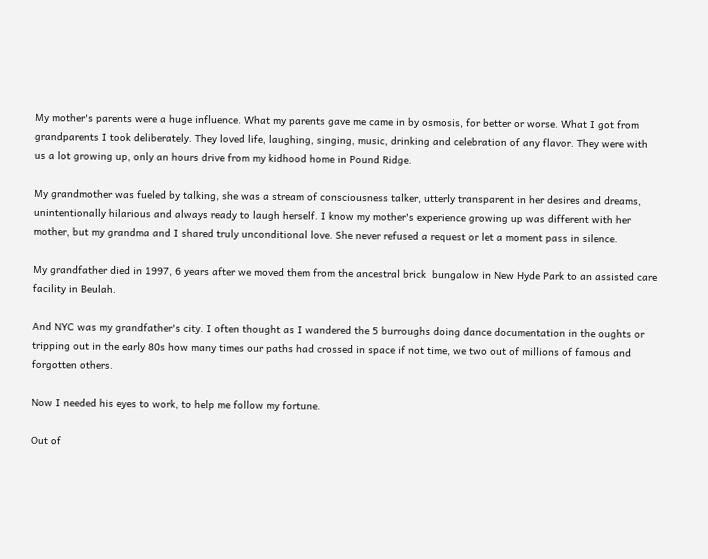My mother's parents were a huge influence. What my parents gave me came in by osmosis, for better or worse. What I got from grandparents I took deliberately. They loved life, laughing, singing, music, drinking and celebration of any flavor. They were with us a lot growing up, only an hours drive from my kidhood home in Pound Ridge.

My grandmother was fueled by talking, she was a stream of consciousness talker, utterly transparent in her desires and dreams, unintentionally hilarious and always ready to laugh herself. I know my mother's experience growing up was different with her mother, but my grandma and I shared truly unconditional love. She never refused a request or let a moment pass in silence.

My grandfather died in 1997, 6 years after we moved them from the ancestral brick  bungalow in New Hyde Park to an assisted care facility in Beulah.

And NYC was my grandfather's city. I often thought as I wandered the 5 burroughs doing dance documentation in the oughts or tripping out in the early 80s how many times our paths had crossed in space if not time, we two out of millions of famous and forgotten others.

Now I needed his eyes to work, to help me follow my fortune.

Out of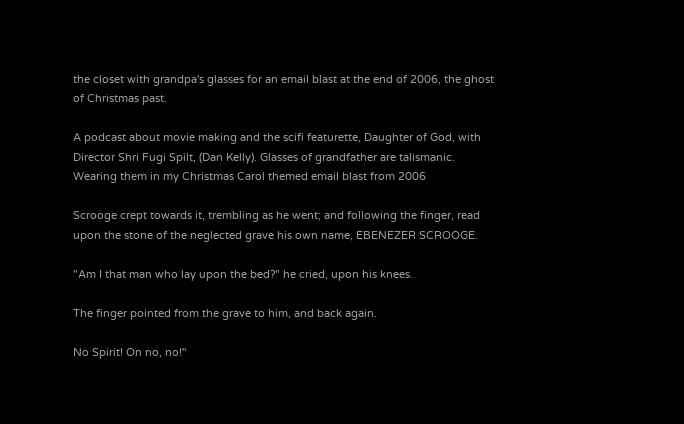the closet with grandpa's glasses for an email blast at the end of 2006, the ghost of Christmas past.

A podcast about movie making and the scifi featurette, Daughter of God, with Director Shri Fugi Spilt, (Dan Kelly). Glasses of grandfather are talismanic. Wearing them in my Christmas Carol themed email blast from 2006

Scrooge crept towards it, trembling as he went; and following the finger, read upon the stone of the neglected grave his own name, EBENEZER SCROOGE.

"Am I that man who lay upon the bed?" he cried, upon his knees.

The finger pointed from the grave to him, and back again.

No Spirit! On no, no!"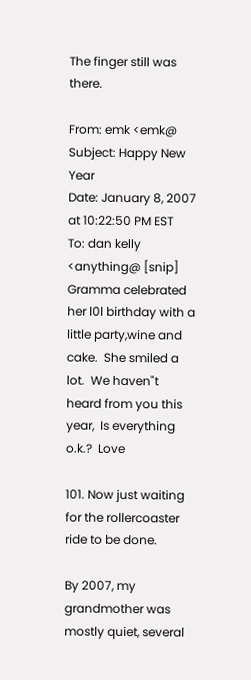The finger still was there.

From: emk <emk@
Subject: Happy New Year
Date: January 8, 2007 at 10:22:50 PM EST
To: dan kelly <anything@ [snip] Gramma celebrated her l0l birthday with a little party,wine and cake.  She smiled a lot.  We haven"t heard from you this year,  Is everything o.k.?  Love

101. Now just waiting for the rollercoaster ride to be done.

By 2007, my grandmother was mostly quiet, several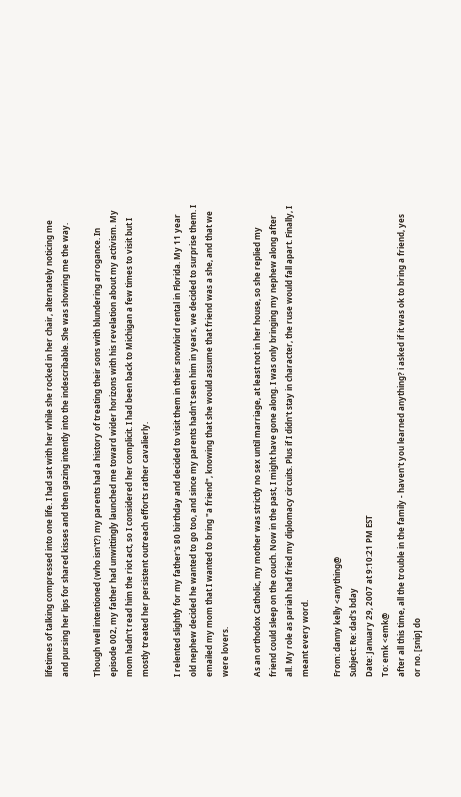lifetimes of talking compressed into one life. I had sat with her while she rocked in her chair, alternately noticing me and pursing her lips for shared kisses and then gazing intently into the indescribable. She was showing me the way.

Though well intentioned (who isn't?) my parents had a history of treating their sons with blundering arrogance. In episode 002, my father had unwittingly launched me toward wider horizons with his revelation about my activism. My mom hadn't read him the riot act, so I considered her complicit. I had been back to Michigan a few times to visit but I mostly treated her persistent outreach efforts rather cavalierly.

I relented slightly for my father's 80 birthday and decided to visit them in their snowbird rental in Florida. My 11 year old nephew decided he wanted to go too, and since my parents hadn't seen him in years, we decided to surprise them. I emailed my mom that I wanted to bring "a friend", knowing that she would assume that friend was a she, and that we were lovers.

As an orthodox Catholic, my mother was strictly no sex until marriage, at least not in her house, so she replied my friend could sleep on the couch. Now in the past, I might have gone along. I was only bringing my nephew along after all. My role as pariah had fried my diplomacy circuits. Plus if I didn't stay in character, the ruse would fall apart. Finally, I meant every word.

From: danny kelly <anything@
Subject: Re: dad's bday
Date: January 29, 2007 at 9:10:21 PM EST
To: emk <emk@
after all this time, all the trouble in the family - haven't you learned anything? i asked if it was ok to bring a friend, yes or no. [snip] do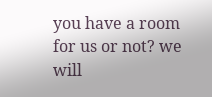you have a room for us or not? we will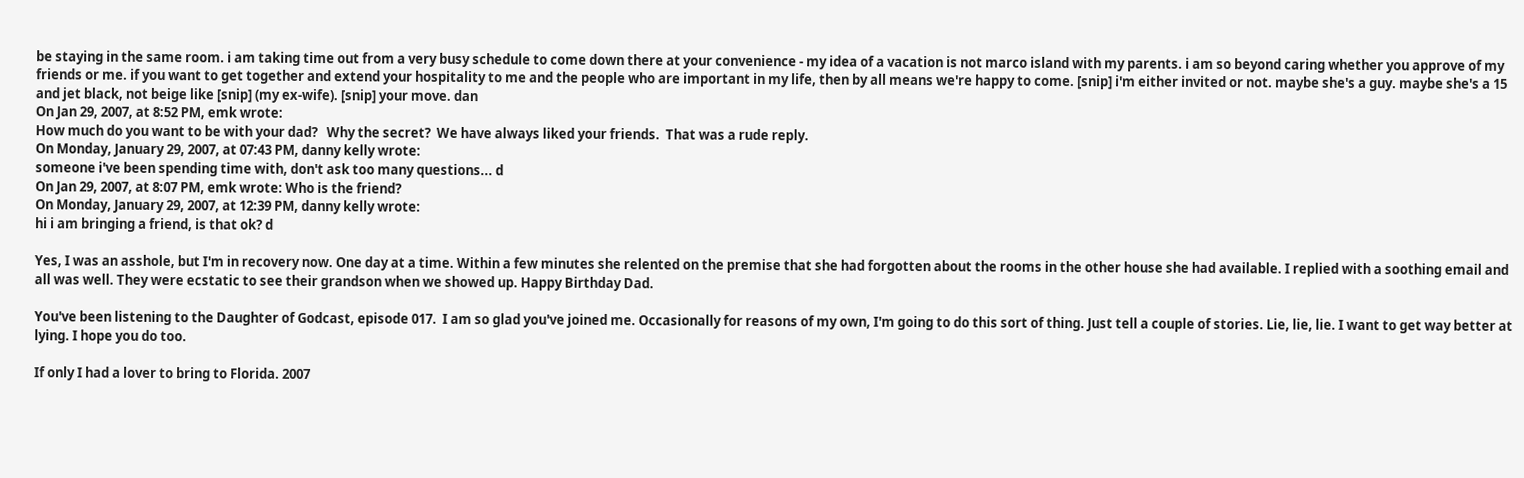be staying in the same room. i am taking time out from a very busy schedule to come down there at your convenience - my idea of a vacation is not marco island with my parents. i am so beyond caring whether you approve of my friends or me. if you want to get together and extend your hospitality to me and the people who are important in my life, then by all means we're happy to come. [snip] i'm either invited or not. maybe she's a guy. maybe she's a 15 and jet black, not beige like [snip] (my ex-wife). [snip] your move. dan
On Jan 29, 2007, at 8:52 PM, emk wrote:
How much do you want to be with your dad?   Why the secret?  We have always liked your friends.  That was a rude reply.
On Monday, January 29, 2007, at 07:43 PM, danny kelly wrote:
someone i've been spending time with, don't ask too many questions... d
On Jan 29, 2007, at 8:07 PM, emk wrote: Who is the friend?
On Monday, January 29, 2007, at 12:39 PM, danny kelly wrote:
hi i am bringing a friend, is that ok? d

Yes, I was an asshole, but I'm in recovery now. One day at a time. Within a few minutes she relented on the premise that she had forgotten about the rooms in the other house she had available. I replied with a soothing email and all was well. They were ecstatic to see their grandson when we showed up. Happy Birthday Dad.

You've been listening to the Daughter of Godcast, episode 017.  I am so glad you've joined me. Occasionally for reasons of my own, I'm going to do this sort of thing. Just tell a couple of stories. Lie, lie, lie. I want to get way better at lying. I hope you do too.

If only I had a lover to bring to Florida. 2007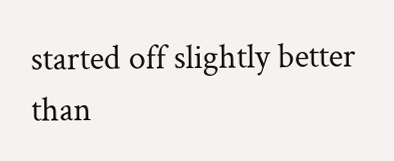started off slightly better than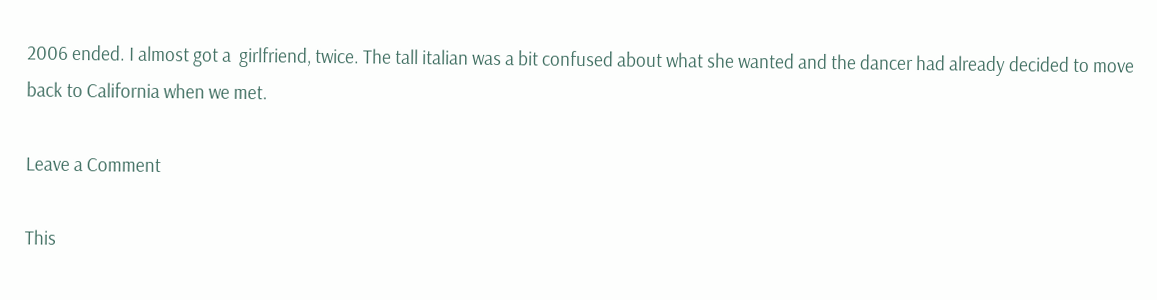2006 ended. I almost got a  girlfriend, twice. The tall italian was a bit confused about what she wanted and the dancer had already decided to move back to California when we met.

Leave a Comment

This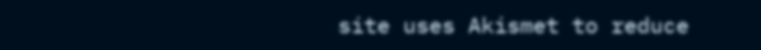site uses Akismet to reduce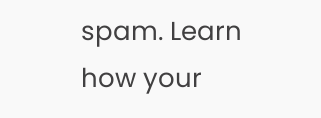spam. Learn how your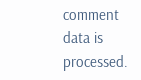comment data is processed.